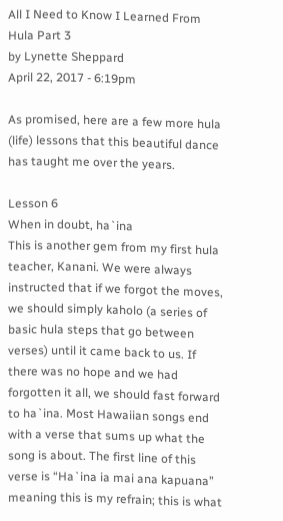All I Need to Know I Learned From Hula Part 3
by Lynette Sheppard
April 22, 2017 - 6:19pm

As promised, here are a few more hula (life) lessons that this beautiful dance has taught me over the years.

Lesson 6
When in doubt, ha`ina
This is another gem from my first hula teacher, Kanani. We were always instructed that if we forgot the moves, we should simply kaholo (a series of basic hula steps that go between verses) until it came back to us. If there was no hope and we had forgotten it all, we should fast forward to ha`ina. Most Hawaiian songs end with a verse that sums up what the song is about. The first line of this verse is “Ha`ina ia mai ana kapuana” meaning this is my refrain; this is what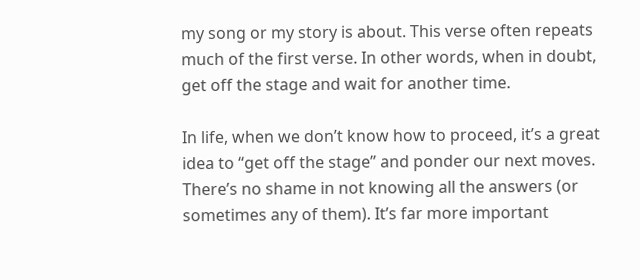my song or my story is about. This verse often repeats much of the first verse. In other words, when in doubt, get off the stage and wait for another time.

In life, when we don’t know how to proceed, it’s a great idea to “get off the stage” and ponder our next moves. There’s no shame in not knowing all the answers (or sometimes any of them). It’s far more important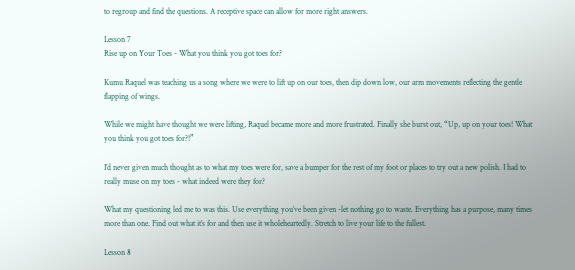to regroup and find the questions. A receptive space can allow for more right answers.

Lesson 7
Rise up on Your Toes - What you think you got toes for?

Kumu Raquel was teaching us a song where we were to lift up on our toes, then dip down low, our arm movements reflecting the gentle flapping of wings.

While we might have thought we were lifting, Raquel became more and more frustrated. Finally she burst out, “Up, up on your toes! What you think you got toes for?!”

I’d never given much thought as to what my toes were for, save a bumper for the rest of my foot or places to try out a new polish. I had to really muse on my toes - what indeed were they for?

What my questioning led me to was this. Use everything you’ve been given -let nothing go to waste. Everything has a purpose, many times more than one. Find out what it’s for and then use it wholeheartedly. Stretch to live your life to the fullest.

Lesson 8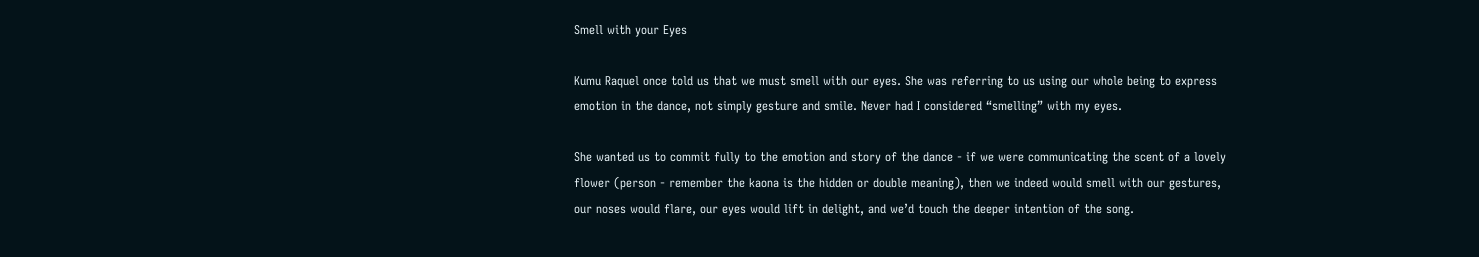Smell with your Eyes

Kumu Raquel once told us that we must smell with our eyes. She was referring to us using our whole being to express emotion in the dance, not simply gesture and smile. Never had I considered “smelling” with my eyes.

She wanted us to commit fully to the emotion and story of the dance - if we were communicating the scent of a lovely flower (person - remember the kaona is the hidden or double meaning), then we indeed would smell with our gestures, our noses would flare, our eyes would lift in delight, and we’d touch the deeper intention of the song.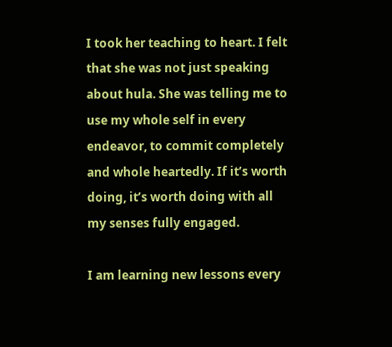I took her teaching to heart. I felt that she was not just speaking about hula. She was telling me to use my whole self in every endeavor, to commit completely and whole heartedly. If it’s worth doing, it’s worth doing with all my senses fully engaged.

I am learning new lessons every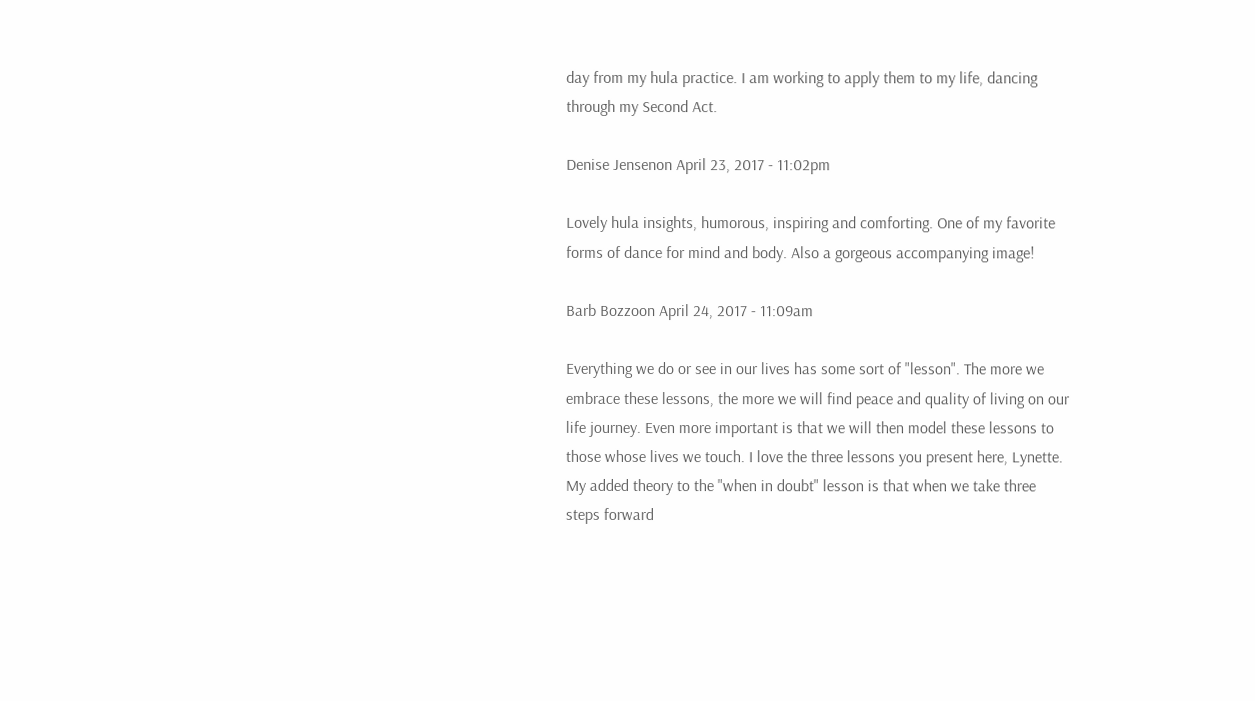day from my hula practice. I am working to apply them to my life, dancing through my Second Act.

Denise Jensenon April 23, 2017 - 11:02pm

Lovely hula insights, humorous, inspiring and comforting. One of my favorite forms of dance for mind and body. Also a gorgeous accompanying image!

Barb Bozzoon April 24, 2017 - 11:09am

Everything we do or see in our lives has some sort of "lesson". The more we embrace these lessons, the more we will find peace and quality of living on our life journey. Even more important is that we will then model these lessons to those whose lives we touch. I love the three lessons you present here, Lynette. My added theory to the "when in doubt" lesson is that when we take three steps forward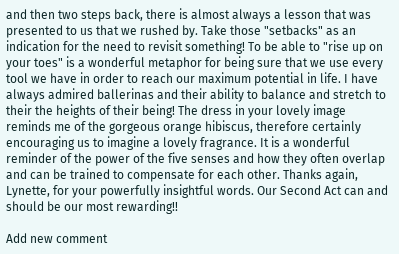and then two steps back, there is almost always a lesson that was presented to us that we rushed by. Take those "setbacks" as an indication for the need to revisit something! To be able to "rise up on your toes" is a wonderful metaphor for being sure that we use every tool we have in order to reach our maximum potential in life. I have always admired ballerinas and their ability to balance and stretch to their the heights of their being! The dress in your lovely image reminds me of the gorgeous orange hibiscus, therefore certainly encouraging us to imagine a lovely fragrance. It is a wonderful reminder of the power of the five senses and how they often overlap and can be trained to compensate for each other. Thanks again, Lynette, for your powerfully insightful words. Our Second Act can and should be our most rewarding!!

Add new comment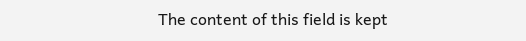The content of this field is kept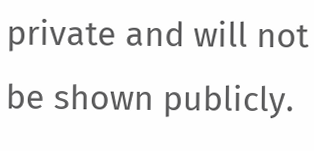private and will not be shown publicly.